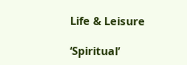Life & Leisure

‘Spiritual’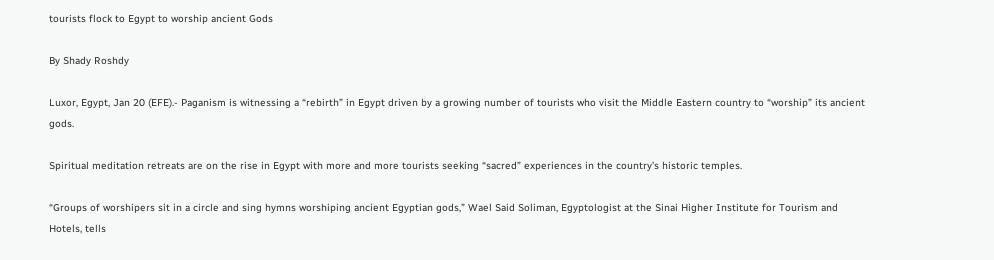tourists flock to Egypt to worship ancient Gods

By Shady Roshdy

Luxor, Egypt, Jan 20 (EFE).- Paganism is witnessing a “rebirth” in Egypt driven by a growing number of tourists who visit the Middle Eastern country to “worship” its ancient gods.

Spiritual meditation retreats are on the rise in Egypt with more and more tourists seeking “sacred” experiences in the country’s historic temples.

“Groups of worshipers sit in a circle and sing hymns worshiping ancient Egyptian gods,” Wael Said Soliman, Egyptologist at the Sinai Higher Institute for Tourism and Hotels, tells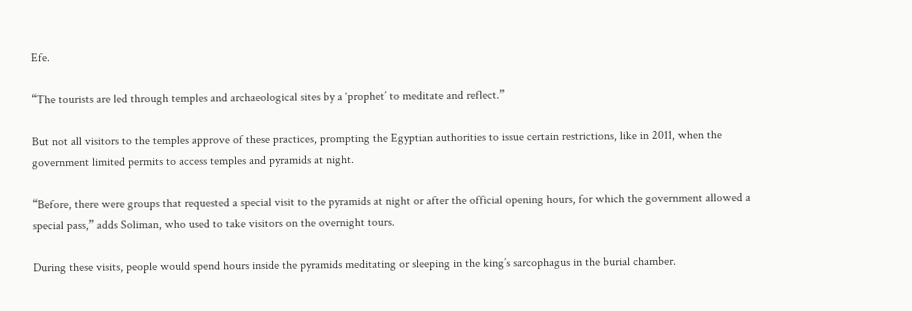Efe.

“The tourists are led through temples and archaeological sites by a ‘prophet’ to meditate and reflect.”

But not all visitors to the temples approve of these practices, prompting the Egyptian authorities to issue certain restrictions, like in 2011, when the government limited permits to access temples and pyramids at night.

“Before, there were groups that requested a special visit to the pyramids at night or after the official opening hours, for which the government allowed a special pass,” adds Soliman, who used to take visitors on the overnight tours.

During these visits, people would spend hours inside the pyramids meditating or sleeping in the king’s sarcophagus in the burial chamber.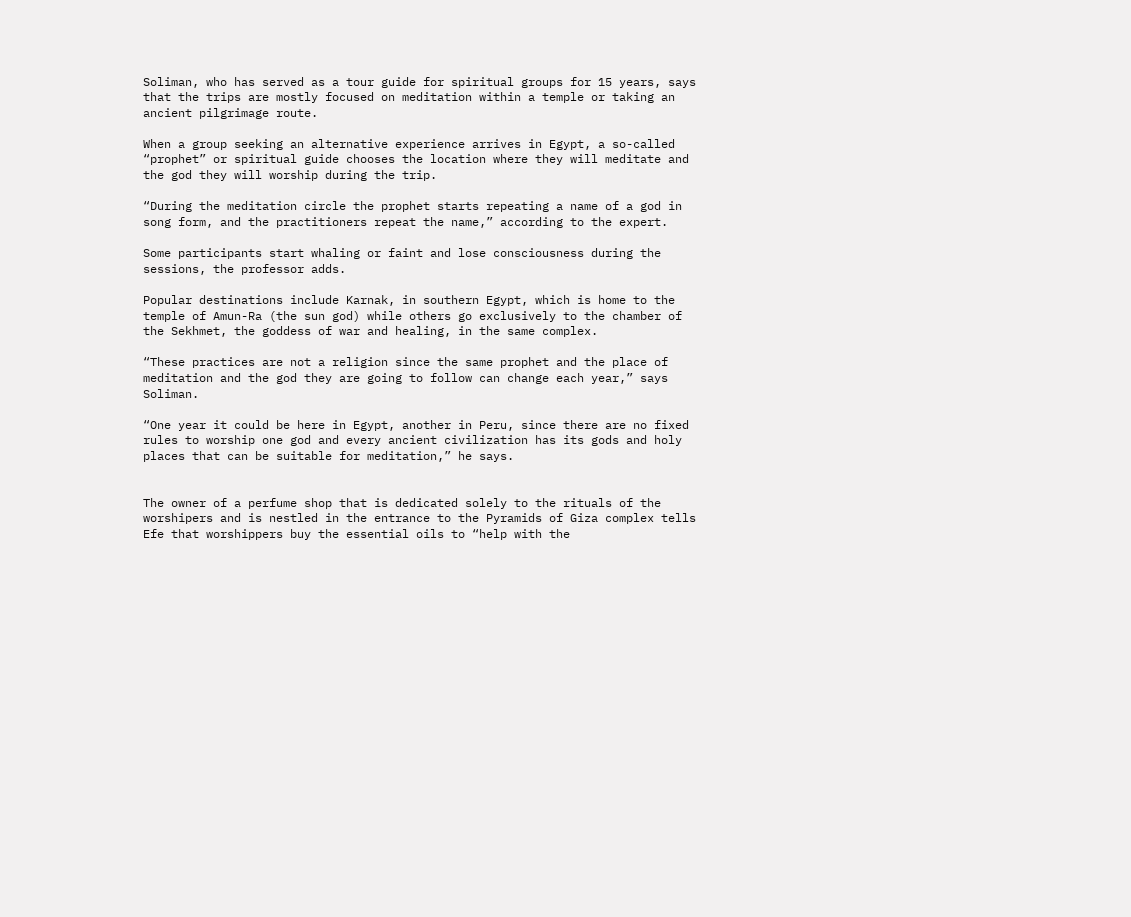Soliman, who has served as a tour guide for spiritual groups for 15 years, says that the trips are mostly focused on meditation within a temple or taking an ancient pilgrimage route.

When a group seeking an alternative experience arrives in Egypt, a so-called “prophet” or spiritual guide chooses the location where they will meditate and the god they will worship during the trip.

“During the meditation circle the prophet starts repeating a name of a god in song form, and the practitioners repeat the name,” according to the expert.

Some participants start whaling or faint and lose consciousness during the sessions, the professor adds.

Popular destinations include Karnak, in southern Egypt, which is home to the temple of Amun-Ra (the sun god) while others go exclusively to the chamber of the Sekhmet, the goddess of war and healing, in the same complex.

“These practices are not a religion since the same prophet and the place of meditation and the god they are going to follow can change each year,” says Soliman.

“One year it could be here in Egypt, another in Peru, since there are no fixed rules to worship one god and every ancient civilization has its gods and holy places that can be suitable for meditation,” he says.


The owner of a perfume shop that is dedicated solely to the rituals of the worshipers and is nestled in the entrance to the Pyramids of Giza complex tells Efe that worshippers buy the essential oils to “help with the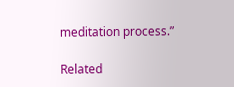meditation process.”

Related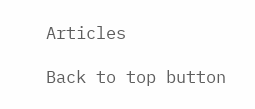Articles

Back to top button